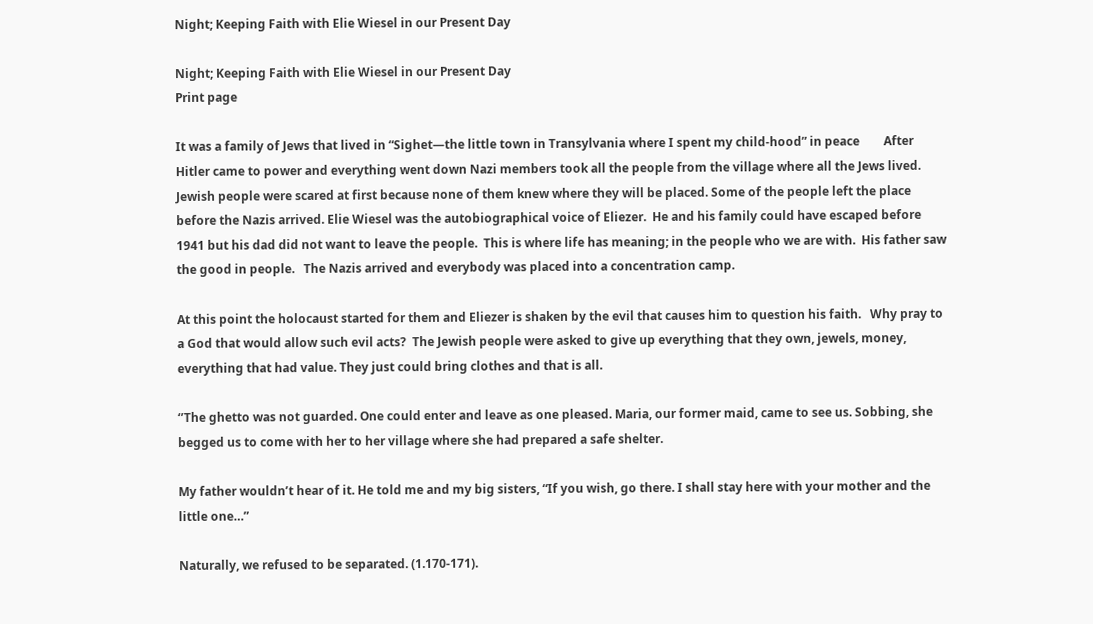Night; Keeping Faith with Elie Wiesel in our Present Day

Night; Keeping Faith with Elie Wiesel in our Present Day
Print page

It was a family of Jews that lived in “Sighet—the little town in Transylvania where I spent my child-hood” in peace        After Hitler came to power and everything went down Nazi members took all the people from the village where all the Jews lived. Jewish people were scared at first because none of them knew where they will be placed. Some of the people left the place before the Nazis arrived. Elie Wiesel was the autobiographical voice of Eliezer.  He and his family could have escaped before 1941 but his dad did not want to leave the people.  This is where life has meaning; in the people who we are with.  His father saw the good in people.   The Nazis arrived and everybody was placed into a concentration camp.

At this point the holocaust started for them and Eliezer is shaken by the evil that causes him to question his faith.   Why pray to a God that would allow such evil acts?  The Jewish people were asked to give up everything that they own, jewels, money, everything that had value. They just could bring clothes and that is all.

‘’The ghetto was not guarded. One could enter and leave as one pleased. Maria, our former maid, came to see us. Sobbing, she begged us to come with her to her village where she had prepared a safe shelter.

My father wouldn’t hear of it. He told me and my big sisters, “If you wish, go there. I shall stay here with your mother and the little one…”

Naturally, we refused to be separated. (1.170-171).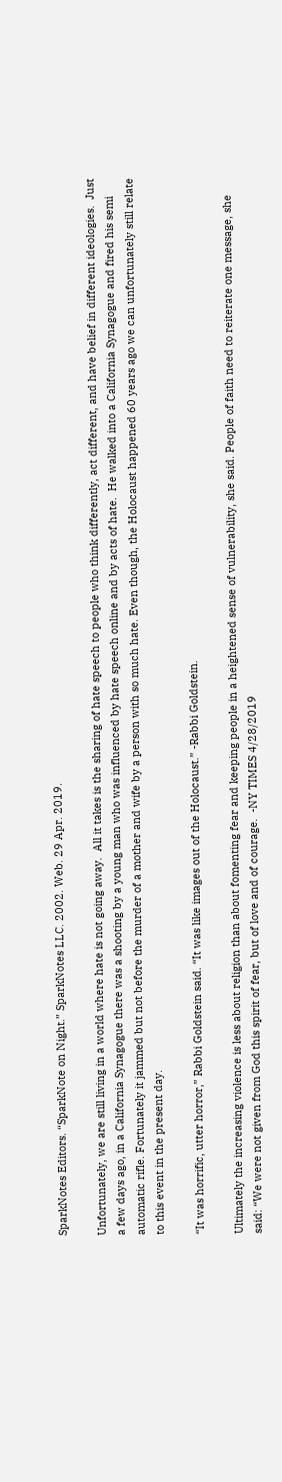SparkNotes Editors. “SparkNote on Night.” SparkNotes LLC. 2002. Web. 29 Apr. 2019.

Unfortunately, we are still living in a world where hate is not going away.  All it takes is the sharing of hate speech to people who think differently, act different, and have belief in different ideologies.  Just a few days ago, in a California Synagogue there was a shooting by a young man who was influenced by hate speech online and by acts of hate.  He walked into a California Synagogue and fired his semi automatic rifle. Fortunately it jammed but not before the murder of a mother and wife by a person with so much hate. Even though, the Holocaust happened 60 years ago we can unfortunately still relate to this event in the present day.

“It was horrific, utter horror,” Rabbi Goldstein said. “It was like images out of the Holocaust.” -Rabbi Goldstein.

Ultimately the increasing violence is less about religion than about fomenting fear and keeping people in a heightened sense of vulnerability, she said. People of faith need to reiterate one message, she said: “We were not given from God this spirit of fear, but of love and of courage.  -NY TIMES 4/28/2019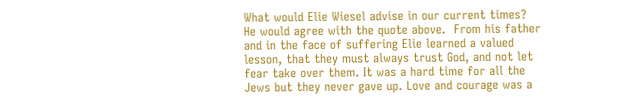What would Elie Wiesel advise in our current times?  He would agree with the quote above.  From his father and in the face of suffering Elie learned a valued lesson, that they must always trust God, and not let fear take over them. It was a hard time for all the Jews but they never gave up. Love and courage was a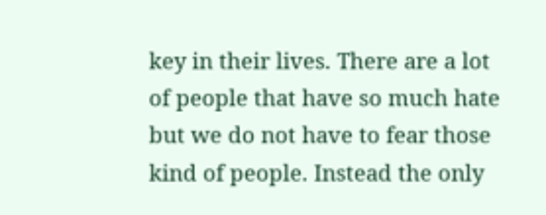key in their lives. There are a lot of people that have so much hate but we do not have to fear those kind of people. Instead the only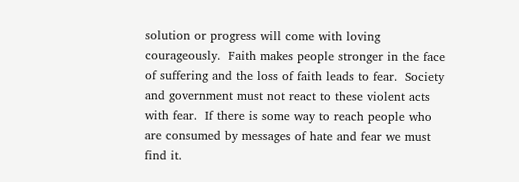solution or progress will come with loving courageously.  Faith makes people stronger in the face of suffering and the loss of faith leads to fear.  Society and government must not react to these violent acts with fear.  If there is some way to reach people who are consumed by messages of hate and fear we must find it.